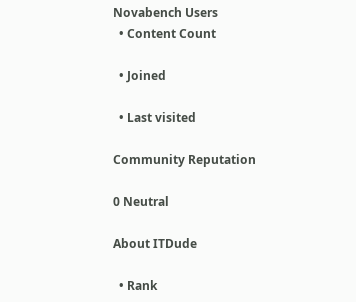Novabench Users
  • Content Count

  • Joined

  • Last visited

Community Reputation

0 Neutral

About ITDude

  • Rank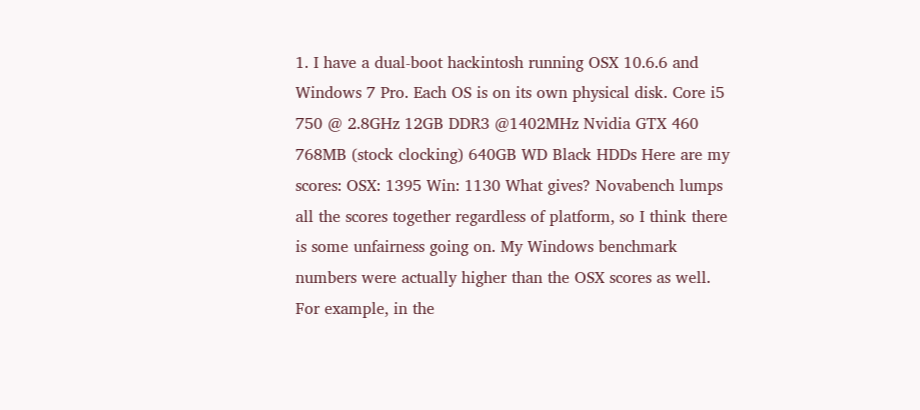1. I have a dual-boot hackintosh running OSX 10.6.6 and Windows 7 Pro. Each OS is on its own physical disk. Core i5 750 @ 2.8GHz 12GB DDR3 @1402MHz Nvidia GTX 460 768MB (stock clocking) 640GB WD Black HDDs Here are my scores: OSX: 1395 Win: 1130 What gives? Novabench lumps all the scores together regardless of platform, so I think there is some unfairness going on. My Windows benchmark numbers were actually higher than the OSX scores as well. For example, in the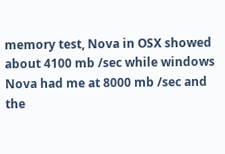memory test, Nova in OSX showed about 4100 mb /sec while windows Nova had me at 8000 mb /sec and the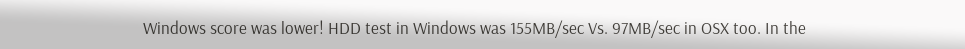Windows score was lower! HDD test in Windows was 155MB/sec Vs. 97MB/sec in OSX too. In the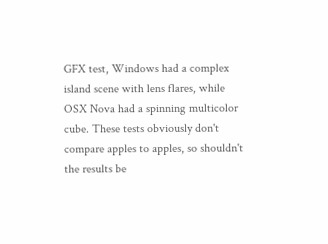GFX test, Windows had a complex island scene with lens flares, while OSX Nova had a spinning multicolor cube. These tests obviously don't compare apples to apples, so shouldn't the results be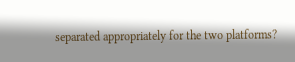separated appropriately for the two platforms?